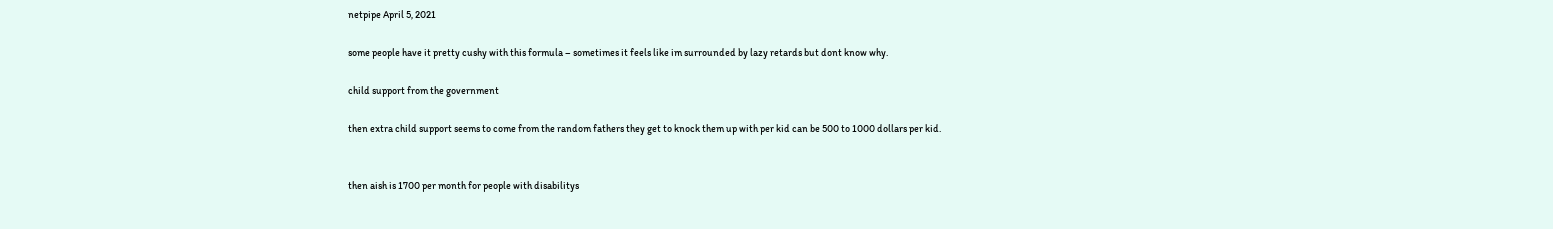netpipe April 5, 2021

some people have it pretty cushy with this formula – sometimes it feels like im surrounded by lazy retards but dont know why.

child support from the government

then extra child support seems to come from the random fathers they get to knock them up with per kid can be 500 to 1000 dollars per kid.


then aish is 1700 per month for people with disabilitys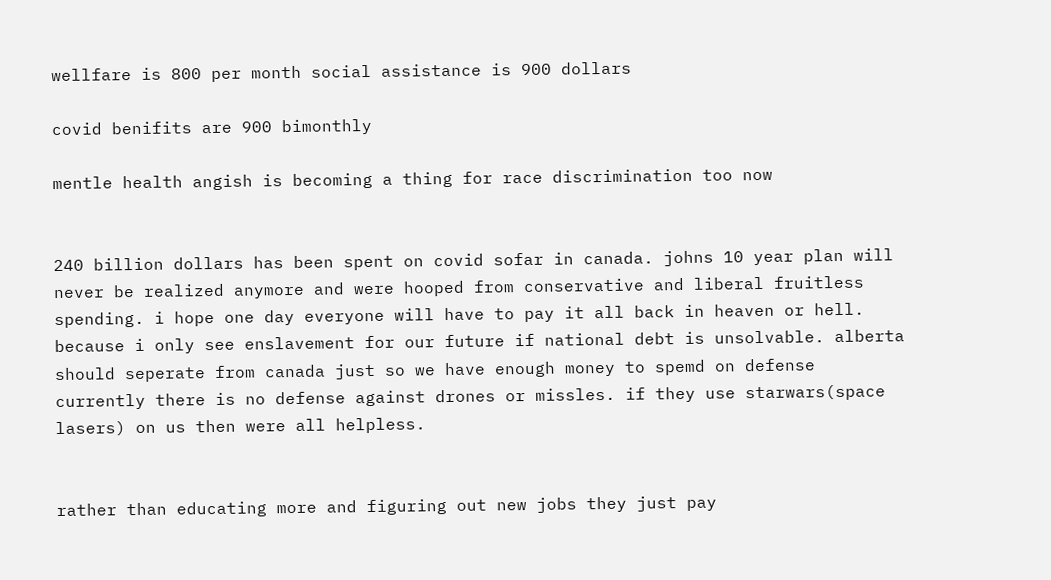wellfare is 800 per month social assistance is 900 dollars

covid benifits are 900 bimonthly

mentle health angish is becoming a thing for race discrimination too now


240 billion dollars has been spent on covid sofar in canada. johns 10 year plan will never be realized anymore and were hooped from conservative and liberal fruitless spending. i hope one day everyone will have to pay it all back in heaven or hell. because i only see enslavement for our future if national debt is unsolvable. alberta should seperate from canada just so we have enough money to spemd on defense currently there is no defense against drones or missles. if they use starwars(space lasers) on us then were all helpless.


rather than educating more and figuring out new jobs they just pay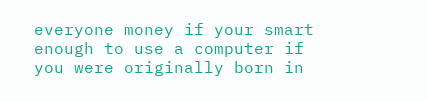everyone money if your smart enough to use a computer if you were originally born in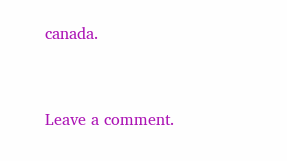canada.


Leave a comment.